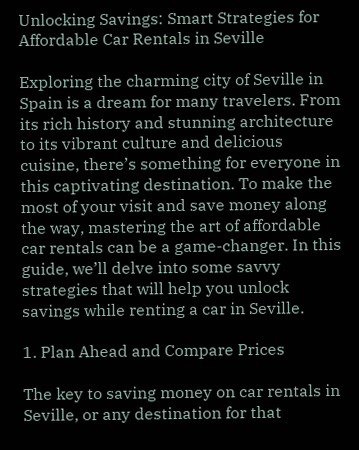Unlocking Savings: Smart Strategies for Affordable Car Rentals in Seville

Exploring the charming city of Seville in Spain is a dream for many travelers. From its rich history and stunning architecture to its vibrant culture and delicious cuisine, there’s something for everyone in this captivating destination. To make the most of your visit and save money along the way, mastering the art of affordable car rentals can be a game-changer. In this guide, we’ll delve into some savvy strategies that will help you unlock savings while renting a car in Seville.

1. Plan Ahead and Compare Prices

The key to saving money on car rentals in Seville, or any destination for that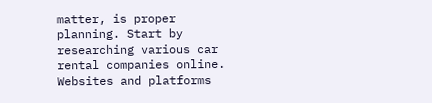matter, is proper planning. Start by researching various car rental companies online. Websites and platforms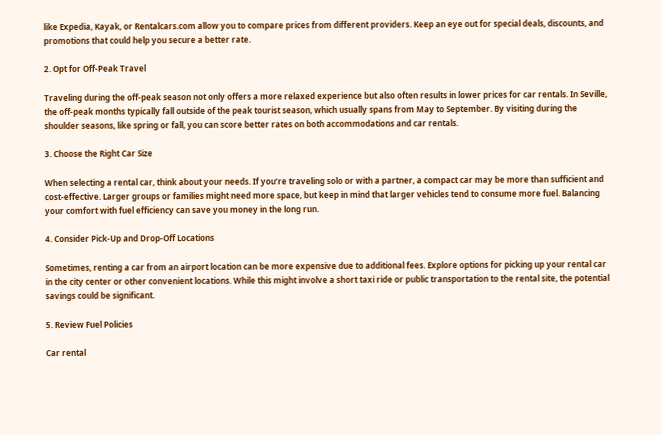like Expedia, Kayak, or Rentalcars.com allow you to compare prices from different providers. Keep an eye out for special deals, discounts, and promotions that could help you secure a better rate.

2. Opt for Off-Peak Travel

Traveling during the off-peak season not only offers a more relaxed experience but also often results in lower prices for car rentals. In Seville, the off-peak months typically fall outside of the peak tourist season, which usually spans from May to September. By visiting during the shoulder seasons, like spring or fall, you can score better rates on both accommodations and car rentals.

3. Choose the Right Car Size

When selecting a rental car, think about your needs. If you’re traveling solo or with a partner, a compact car may be more than sufficient and cost-effective. Larger groups or families might need more space, but keep in mind that larger vehicles tend to consume more fuel. Balancing your comfort with fuel efficiency can save you money in the long run.

4. Consider Pick-Up and Drop-Off Locations

Sometimes, renting a car from an airport location can be more expensive due to additional fees. Explore options for picking up your rental car in the city center or other convenient locations. While this might involve a short taxi ride or public transportation to the rental site, the potential savings could be significant.

5. Review Fuel Policies

Car rental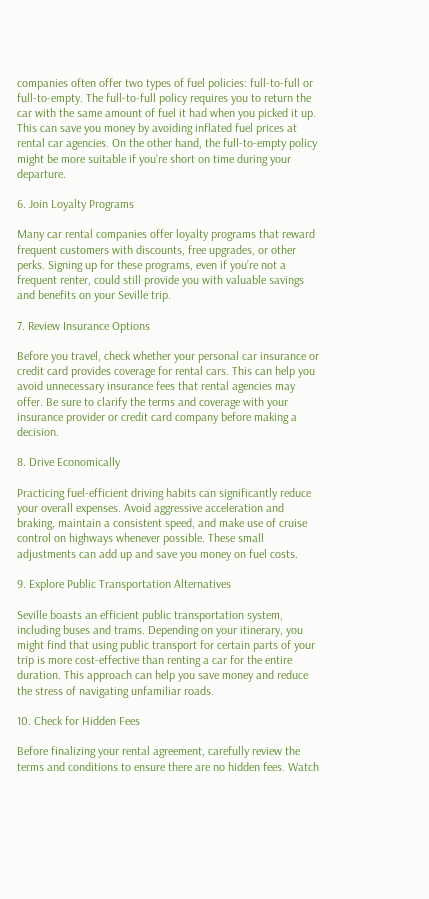companies often offer two types of fuel policies: full-to-full or full-to-empty. The full-to-full policy requires you to return the car with the same amount of fuel it had when you picked it up. This can save you money by avoiding inflated fuel prices at rental car agencies. On the other hand, the full-to-empty policy might be more suitable if you’re short on time during your departure.

6. Join Loyalty Programs

Many car rental companies offer loyalty programs that reward frequent customers with discounts, free upgrades, or other perks. Signing up for these programs, even if you’re not a frequent renter, could still provide you with valuable savings and benefits on your Seville trip.

7. Review Insurance Options

Before you travel, check whether your personal car insurance or credit card provides coverage for rental cars. This can help you avoid unnecessary insurance fees that rental agencies may offer. Be sure to clarify the terms and coverage with your insurance provider or credit card company before making a decision.

8. Drive Economically

Practicing fuel-efficient driving habits can significantly reduce your overall expenses. Avoid aggressive acceleration and braking, maintain a consistent speed, and make use of cruise control on highways whenever possible. These small adjustments can add up and save you money on fuel costs.

9. Explore Public Transportation Alternatives

Seville boasts an efficient public transportation system, including buses and trams. Depending on your itinerary, you might find that using public transport for certain parts of your trip is more cost-effective than renting a car for the entire duration. This approach can help you save money and reduce the stress of navigating unfamiliar roads.

10. Check for Hidden Fees

Before finalizing your rental agreement, carefully review the terms and conditions to ensure there are no hidden fees. Watch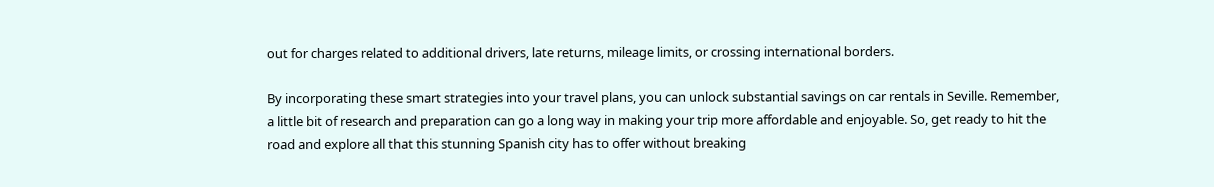out for charges related to additional drivers, late returns, mileage limits, or crossing international borders.

By incorporating these smart strategies into your travel plans, you can unlock substantial savings on car rentals in Seville. Remember, a little bit of research and preparation can go a long way in making your trip more affordable and enjoyable. So, get ready to hit the road and explore all that this stunning Spanish city has to offer without breaking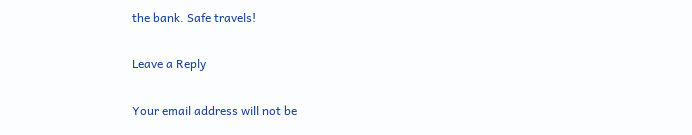the bank. Safe travels!

Leave a Reply

Your email address will not be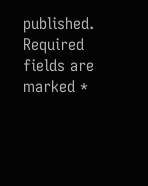published. Required fields are marked *